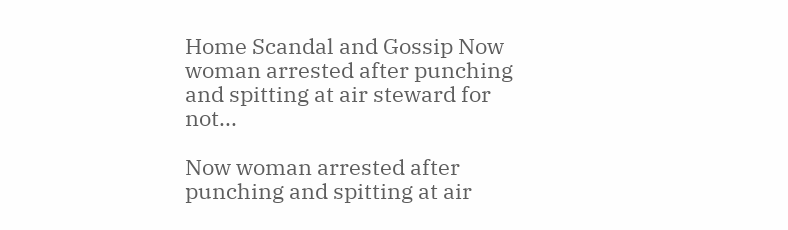Home Scandal and Gossip Now woman arrested after punching and spitting at air steward for not...

Now woman arrested after punching and spitting at air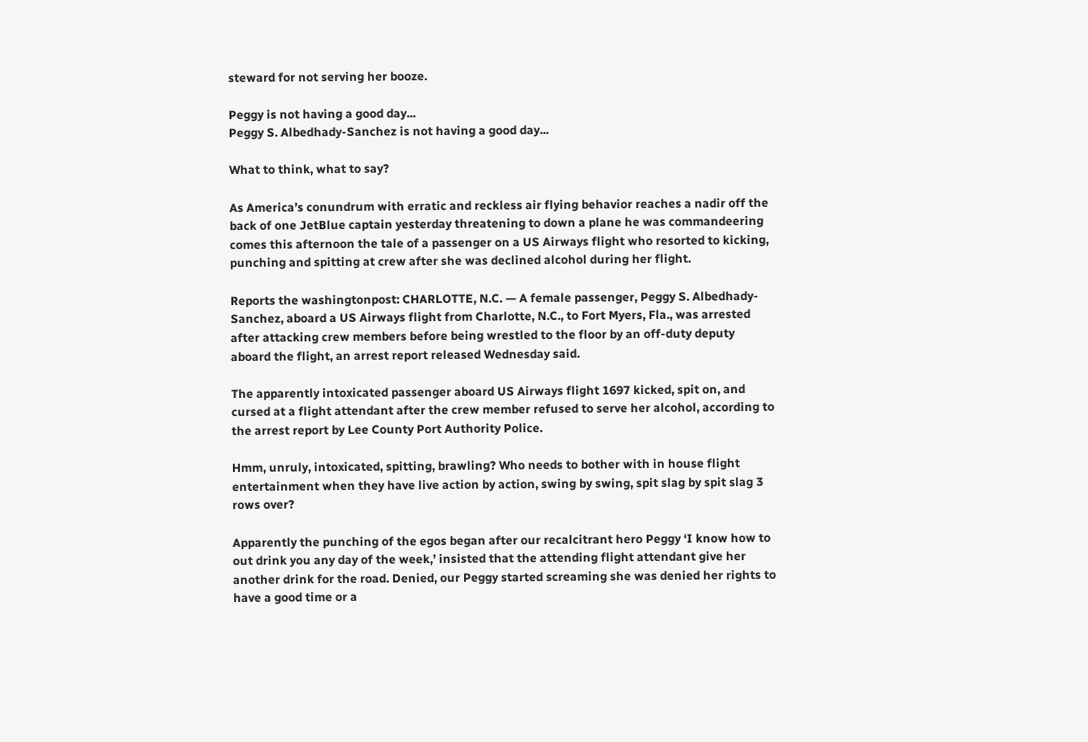steward for not serving her booze.

Peggy is not having a good day...
Peggy S. Albedhady-Sanchez is not having a good day...

What to think, what to say?

As America’s conundrum with erratic and reckless air flying behavior reaches a nadir off the back of one JetBlue captain yesterday threatening to down a plane he was commandeering comes this afternoon the tale of a passenger on a US Airways flight who resorted to kicking, punching and spitting at crew after she was declined alcohol during her flight.

Reports the washingtonpost: CHARLOTTE, N.C. — A female passenger, Peggy S. Albedhady-Sanchez, aboard a US Airways flight from Charlotte, N.C., to Fort Myers, Fla., was arrested after attacking crew members before being wrestled to the floor by an off-duty deputy aboard the flight, an arrest report released Wednesday said.

The apparently intoxicated passenger aboard US Airways flight 1697 kicked, spit on, and cursed at a flight attendant after the crew member refused to serve her alcohol, according to the arrest report by Lee County Port Authority Police.

Hmm, unruly, intoxicated, spitting, brawling? Who needs to bother with in house flight entertainment when they have live action by action, swing by swing, spit slag by spit slag 3 rows over?

Apparently the punching of the egos began after our recalcitrant hero Peggy ‘I know how to out drink you any day of the week,’ insisted that the attending flight attendant give her another drink for the road. Denied, our Peggy started screaming she was denied her rights to have a good time or a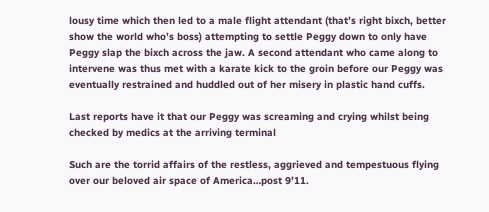lousy time which then led to a male flight attendant (that’s right bixch, better show the world who’s boss) attempting to settle Peggy down to only have Peggy slap the bixch across the jaw. A second attendant who came along to intervene was thus met with a karate kick to the groin before our Peggy was eventually restrained and huddled out of her misery in plastic hand cuffs.

Last reports have it that our Peggy was screaming and crying whilst being checked by medics at the arriving terminal

Such are the torrid affairs of the restless, aggrieved and tempestuous flying over our beloved air space of America…post 9’11.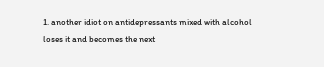1. another idiot on antidepressants mixed with alcohol loses it and becomes the next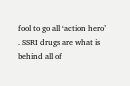fool to go all ‘action hero’ . SSRI drugs are what is behind all of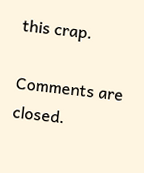this crap.

Comments are closed.